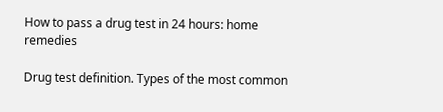How to pass a drug test in 24 hours: home remedies

Drug test definition. Types of the most common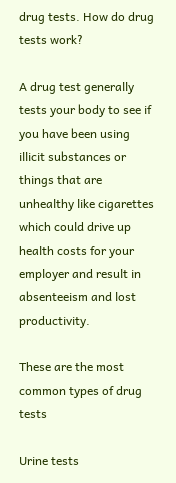drug tests. How do drug tests work?

A drug test generally tests your body to see if you have been using illicit substances or things that are unhealthy like cigarettes which could drive up health costs for your employer and result in absenteeism and lost productivity.

These are the most common types of drug tests

Urine tests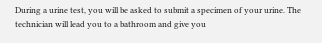During a urine test, you will be asked to submit a specimen of your urine. The technician will lead you to a bathroom and give you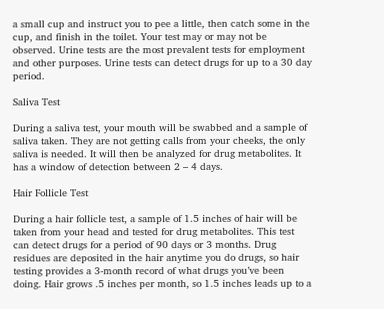a small cup and instruct you to pee a little, then catch some in the cup, and finish in the toilet. Your test may or may not be observed. Urine tests are the most prevalent tests for employment and other purposes. Urine tests can detect drugs for up to a 30 day period.

Saliva Test

During a saliva test, your mouth will be swabbed and a sample of saliva taken. They are not getting calls from your cheeks, the only saliva is needed. It will then be analyzed for drug metabolites. It has a window of detection between 2 – 4 days.

Hair Follicle Test

During a hair follicle test, a sample of 1.5 inches of hair will be taken from your head and tested for drug metabolites. This test can detect drugs for a period of 90 days or 3 months. Drug residues are deposited in the hair anytime you do drugs, so hair testing provides a 3-month record of what drugs you’ve been doing. Hair grows .5 inches per month, so 1.5 inches leads up to a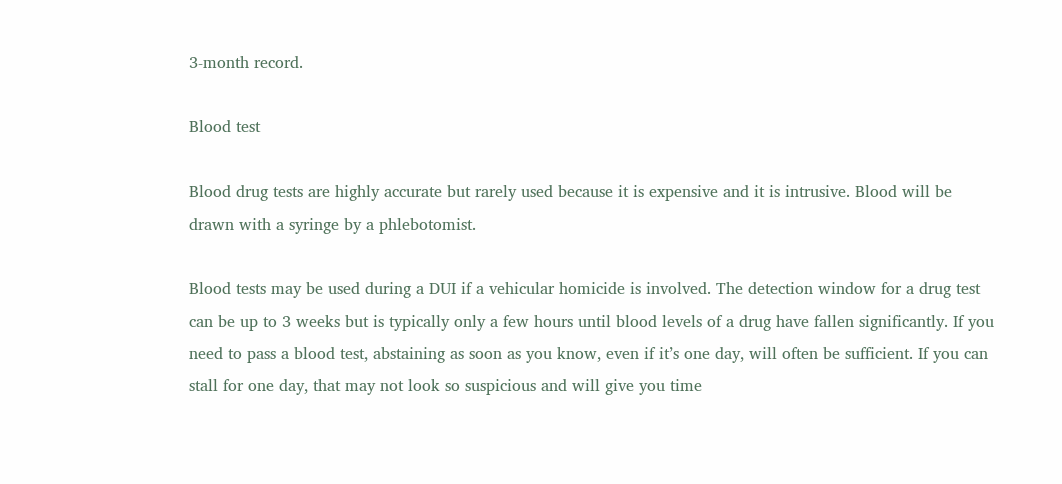3-month record.

Blood test

Blood drug tests are highly accurate but rarely used because it is expensive and it is intrusive. Blood will be drawn with a syringe by a phlebotomist.

Blood tests may be used during a DUI if a vehicular homicide is involved. The detection window for a drug test can be up to 3 weeks but is typically only a few hours until blood levels of a drug have fallen significantly. If you need to pass a blood test, abstaining as soon as you know, even if it’s one day, will often be sufficient. If you can stall for one day, that may not look so suspicious and will give you time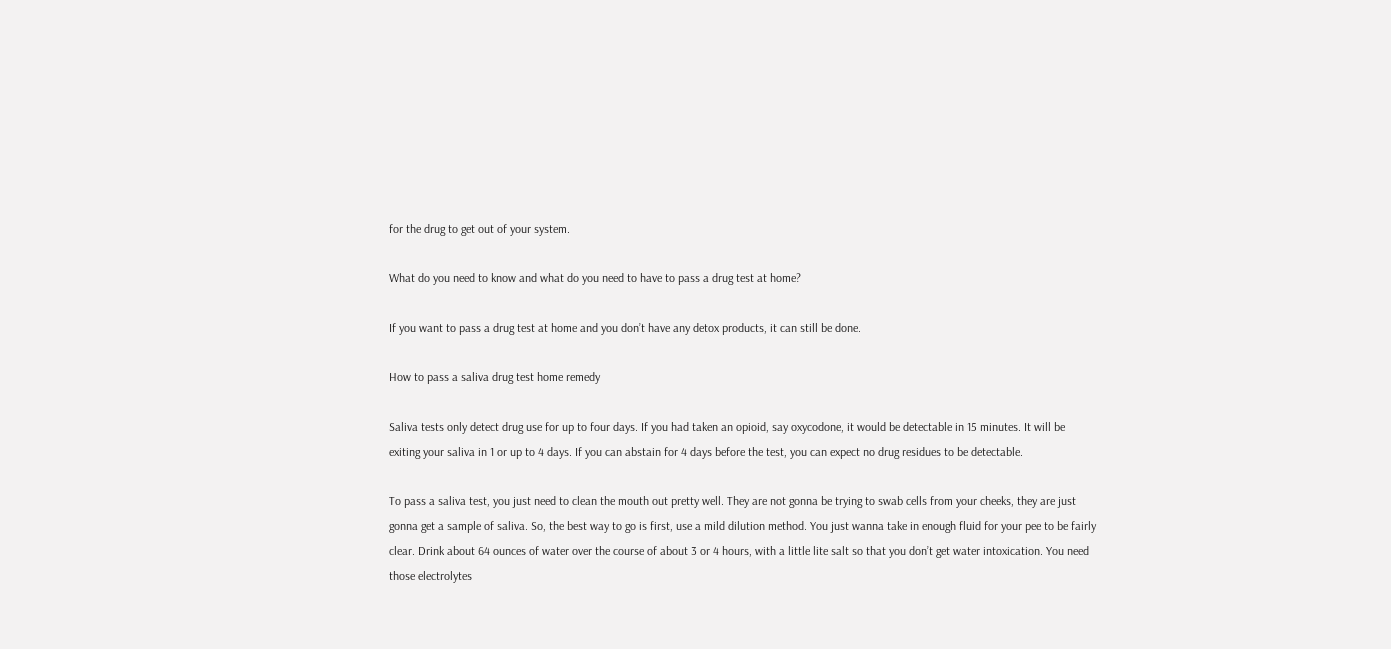for the drug to get out of your system.

What do you need to know and what do you need to have to pass a drug test at home?

If you want to pass a drug test at home and you don’t have any detox products, it can still be done.

How to pass a saliva drug test home remedy

Saliva tests only detect drug use for up to four days. If you had taken an opioid, say oxycodone, it would be detectable in 15 minutes. It will be exiting your saliva in 1 or up to 4 days. If you can abstain for 4 days before the test, you can expect no drug residues to be detectable.

To pass a saliva test, you just need to clean the mouth out pretty well. They are not gonna be trying to swab cells from your cheeks, they are just gonna get a sample of saliva. So, the best way to go is first, use a mild dilution method. You just wanna take in enough fluid for your pee to be fairly clear. Drink about 64 ounces of water over the course of about 3 or 4 hours, with a little lite salt so that you don’t get water intoxication. You need those electrolytes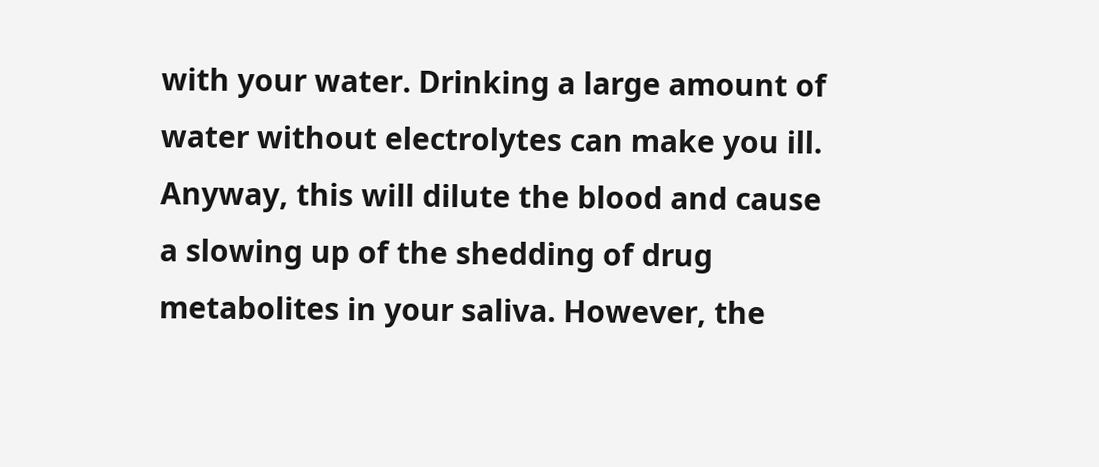with your water. Drinking a large amount of water without electrolytes can make you ill. Anyway, this will dilute the blood and cause a slowing up of the shedding of drug metabolites in your saliva. However, the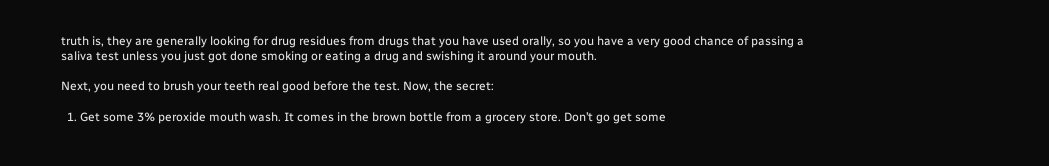truth is, they are generally looking for drug residues from drugs that you have used orally, so you have a very good chance of passing a saliva test unless you just got done smoking or eating a drug and swishing it around your mouth.

Next, you need to brush your teeth real good before the test. Now, the secret:

  1. Get some 3% peroxide mouth wash. It comes in the brown bottle from a grocery store. Don’t go get some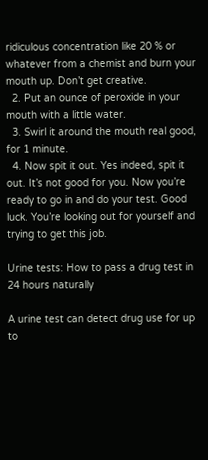ridiculous concentration like 20 % or whatever from a chemist and burn your mouth up. Don’t get creative.
  2. Put an ounce of peroxide in your mouth with a little water.
  3. Swirl it around the mouth real good, for 1 minute.
  4. Now spit it out. Yes indeed, spit it out. It’s not good for you. Now you’re ready to go in and do your test. Good luck. You’re looking out for yourself and trying to get this job.

Urine tests: How to pass a drug test in 24 hours naturally

A urine test can detect drug use for up to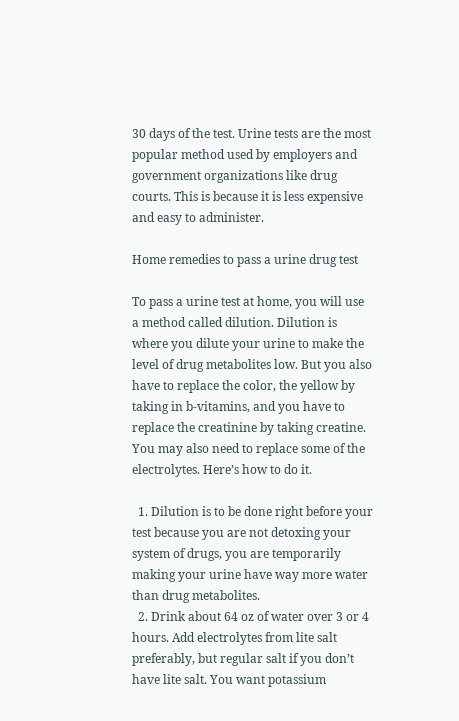30 days of the test. Urine tests are the most popular method used by employers and government organizations like drug courts. This is because it is less expensive and easy to administer.

Home remedies to pass a urine drug test

To pass a urine test at home, you will use a method called dilution. Dilution is where you dilute your urine to make the level of drug metabolites low. But you also have to replace the color, the yellow by taking in b-vitamins, and you have to replace the creatinine by taking creatine. You may also need to replace some of the electrolytes. Here’s how to do it.

  1. Dilution is to be done right before your test because you are not detoxing your system of drugs, you are temporarily making your urine have way more water than drug metabolites.
  2. Drink about 64 oz of water over 3 or 4 hours. Add electrolytes from lite salt preferably, but regular salt if you don’t have lite salt. You want potassium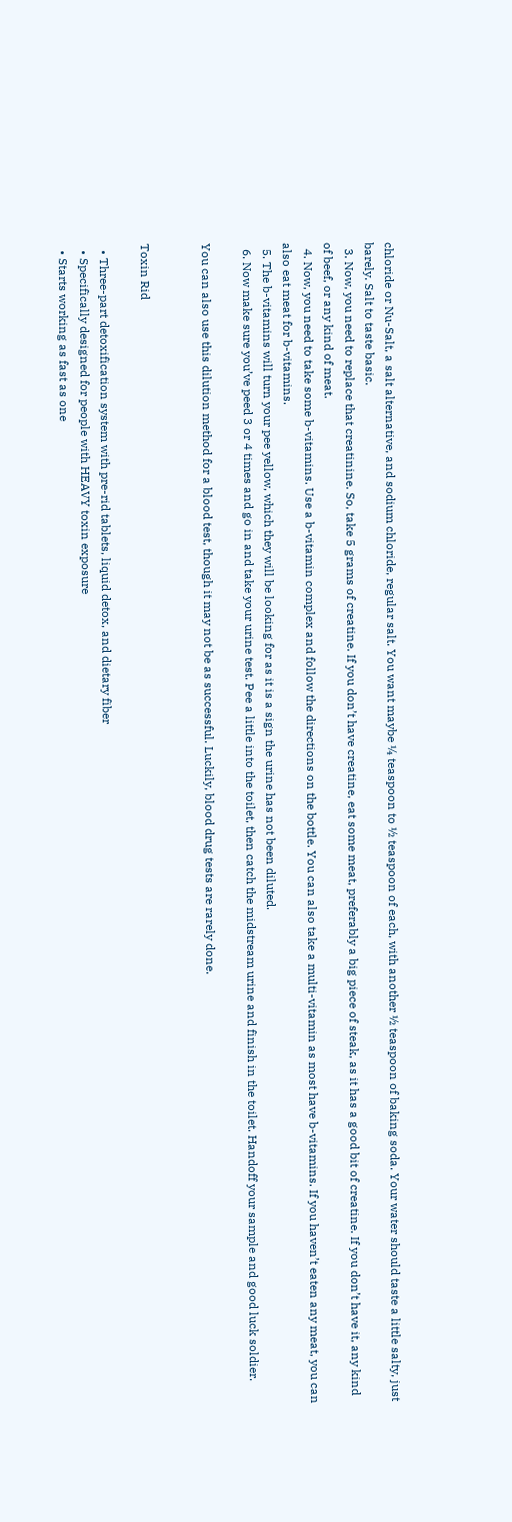chloride or Nu-Salt, a salt alternative, and sodium chloride, regular salt. You want maybe ¼ teaspoon to ½ teaspoon of each, with another ½ teaspoon of baking soda. Your water should taste a little salty, just barely. Salt to taste basic.
  3. Now, you need to replace that creatinine. So, take 5 grams of creatine. If you don’t have creatine, eat some meat, preferably a big piece of steak, as it has a good bit of creatine. If you don’t have it, any kind of beef, or any kind of meat.
  4. Now, you need to take some b-vitamins. Use a b-vitamin complex and follow the directions on the bottle. You can also take a multi-vitamin as most have b-vitamins. If you haven’t eaten any meat, you can also eat meat for b-vitamins.
  5. The b-vitamins will turn your pee yellow, which they will be looking for as it is a sign the urine has not been diluted.
  6. Now make sure you’ve peed 3 or 4 times and go in and take your urine test. Pee a little into the toilet, then catch the midstream urine and finish in the toilet. Handoff your sample and good luck soldier.

You can also use this dilution method for a blood test, though it may not be as successful. Luckily, blood drug tests are rarely done.


Toxin Rid

  • Three-part detoxification system with pre-rid tablets, liquid detox, and dietary fiber
  • Specifically designed for people with HEAVY toxin exposure
  • Starts working as fast as one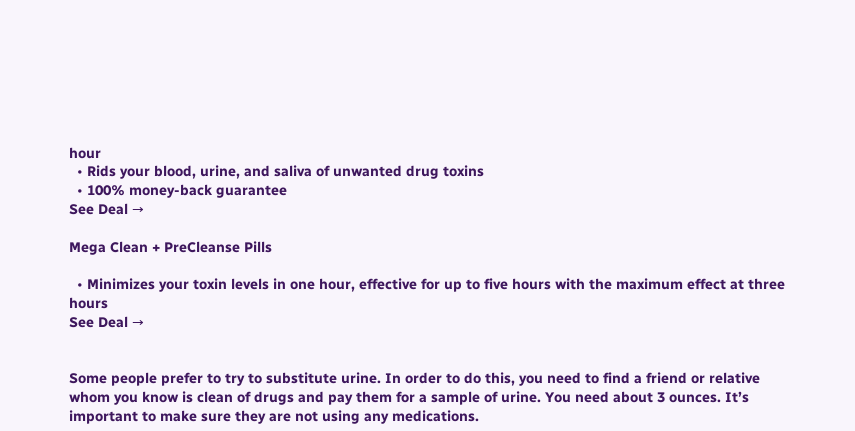hour
  • Rids your blood, urine, and saliva of unwanted drug toxins
  • 100% money-back guarantee
See Deal →

Mega Clean + PreCleanse Pills

  • Minimizes your toxin levels in one hour, effective for up to five hours with the maximum effect at three hours
See Deal →


Some people prefer to try to substitute urine. In order to do this, you need to find a friend or relative whom you know is clean of drugs and pay them for a sample of urine. You need about 3 ounces. It’s important to make sure they are not using any medications.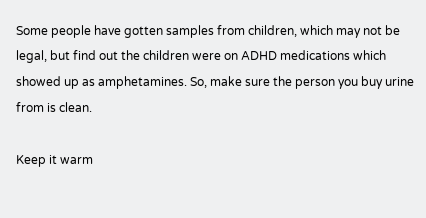Some people have gotten samples from children, which may not be legal, but find out the children were on ADHD medications which showed up as amphetamines. So, make sure the person you buy urine from is clean.

Keep it warm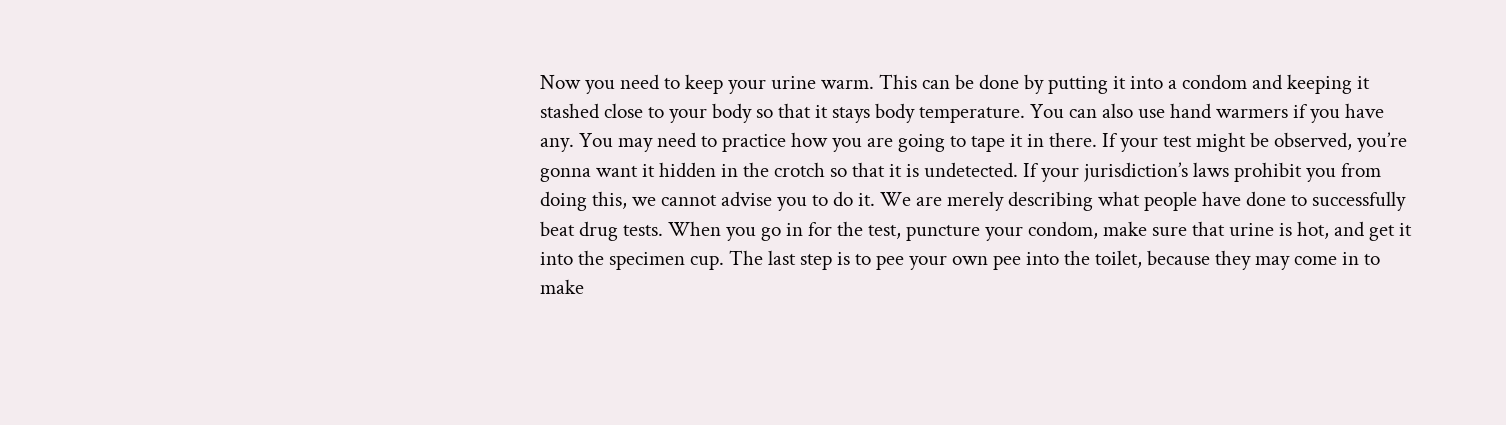Now you need to keep your urine warm. This can be done by putting it into a condom and keeping it stashed close to your body so that it stays body temperature. You can also use hand warmers if you have any. You may need to practice how you are going to tape it in there. If your test might be observed, you’re gonna want it hidden in the crotch so that it is undetected. If your jurisdiction’s laws prohibit you from doing this, we cannot advise you to do it. We are merely describing what people have done to successfully beat drug tests. When you go in for the test, puncture your condom, make sure that urine is hot, and get it into the specimen cup. The last step is to pee your own pee into the toilet, because they may come in to make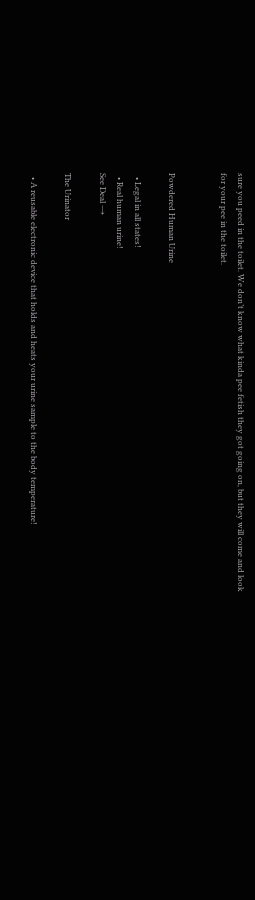sure you peed in the toilet. We don’t know what kinda pee fetish they got going on, but they will come and look for your pee in the toilet.


Powdered Human Urine

  • Legal in all states!
  • Real human urine!
See Deal →

The Urinator

  • A reusable electronic device that holds and heats your urine sample to the body temperature!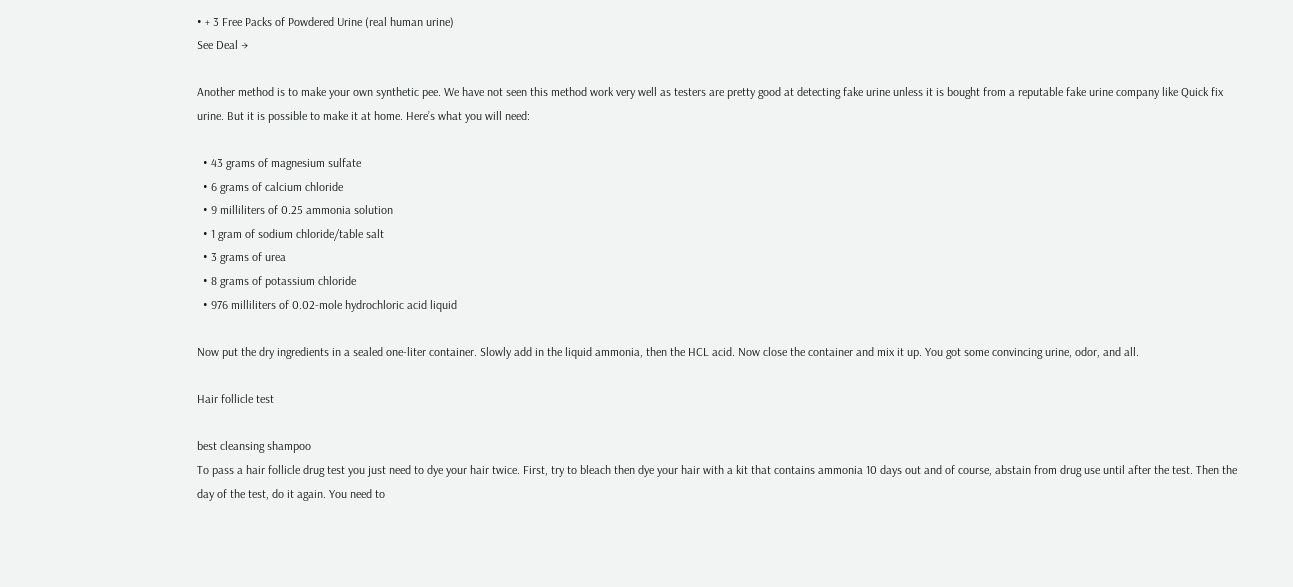• + 3 Free Packs of Powdered Urine (real human urine)
See Deal →

Another method is to make your own synthetic pee. We have not seen this method work very well as testers are pretty good at detecting fake urine unless it is bought from a reputable fake urine company like Quick fix urine. But it is possible to make it at home. Here’s what you will need:

  • 43 grams of magnesium sulfate
  • 6 grams of calcium chloride
  • 9 milliliters of 0.25 ammonia solution
  • 1 gram of sodium chloride/table salt
  • 3 grams of urea
  • 8 grams of potassium chloride
  • 976 milliliters of 0.02-mole hydrochloric acid liquid

Now put the dry ingredients in a sealed one-liter container. Slowly add in the liquid ammonia, then the HCL acid. Now close the container and mix it up. You got some convincing urine, odor, and all.

Hair follicle test

best cleansing shampoo
To pass a hair follicle drug test you just need to dye your hair twice. First, try to bleach then dye your hair with a kit that contains ammonia 10 days out and of course, abstain from drug use until after the test. Then the day of the test, do it again. You need to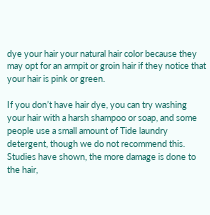dye your hair your natural hair color because they may opt for an armpit or groin hair if they notice that your hair is pink or green.

If you don’t have hair dye, you can try washing your hair with a harsh shampoo or soap, and some people use a small amount of Tide laundry detergent, though we do not recommend this. Studies have shown, the more damage is done to the hair,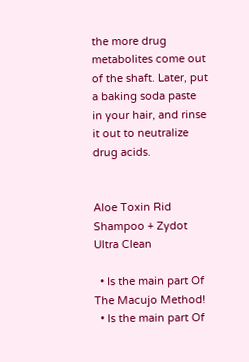the more drug metabolites come out of the shaft. Later, put a baking soda paste in your hair, and rinse it out to neutralize drug acids.


Aloe Toxin Rid Shampoo + Zydot Ultra Clean

  • Is the main part Of The Macujo Method!
  • Is the main part Of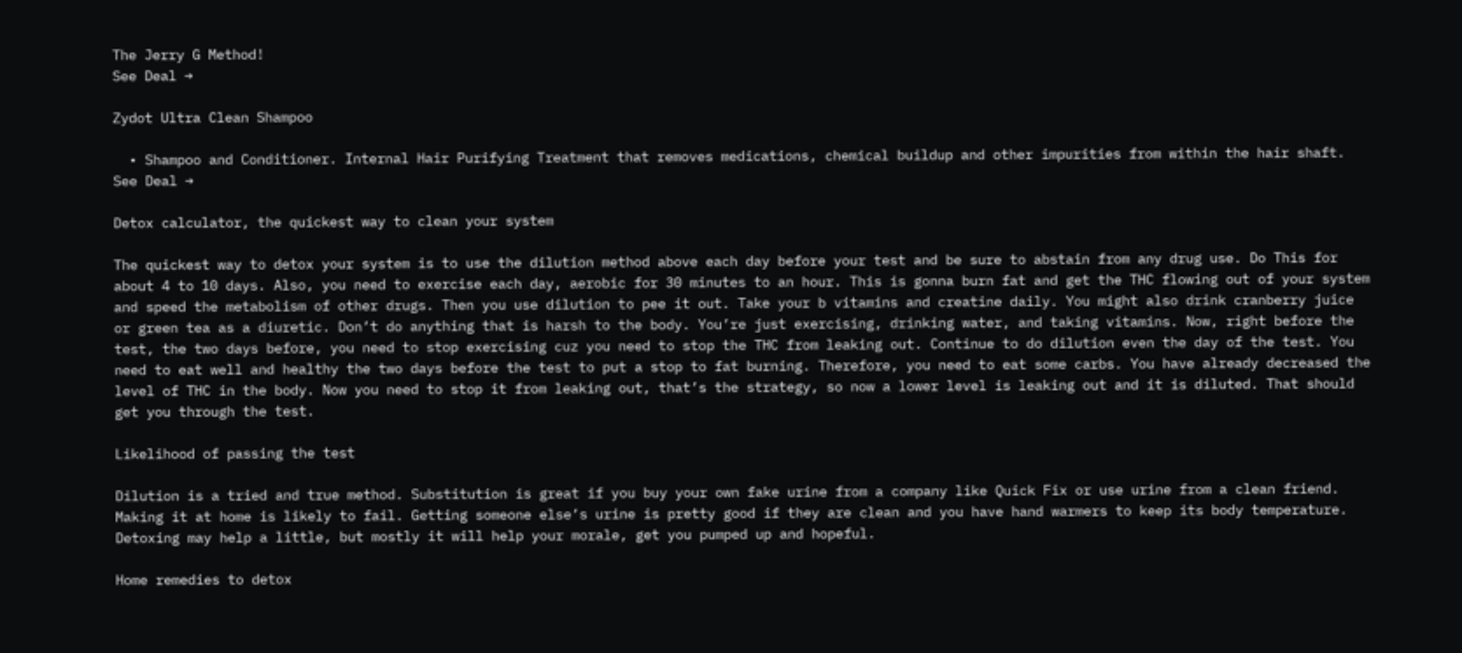The Jerry G Method!
See Deal →

Zydot Ultra Clean Shampoo

  • Shampoo and Conditioner. Internal Hair Purifying Treatment that removes medications, chemical buildup and other impurities from within the hair shaft.
See Deal →

Detox calculator, the quickest way to clean your system

The quickest way to detox your system is to use the dilution method above each day before your test and be sure to abstain from any drug use. Do This for about 4 to 10 days. Also, you need to exercise each day, aerobic for 30 minutes to an hour. This is gonna burn fat and get the THC flowing out of your system and speed the metabolism of other drugs. Then you use dilution to pee it out. Take your b vitamins and creatine daily. You might also drink cranberry juice or green tea as a diuretic. Don’t do anything that is harsh to the body. You’re just exercising, drinking water, and taking vitamins. Now, right before the test, the two days before, you need to stop exercising cuz you need to stop the THC from leaking out. Continue to do dilution even the day of the test. You need to eat well and healthy the two days before the test to put a stop to fat burning. Therefore, you need to eat some carbs. You have already decreased the level of THC in the body. Now you need to stop it from leaking out, that’s the strategy, so now a lower level is leaking out and it is diluted. That should get you through the test.

Likelihood of passing the test

Dilution is a tried and true method. Substitution is great if you buy your own fake urine from a company like Quick Fix or use urine from a clean friend. Making it at home is likely to fail. Getting someone else’s urine is pretty good if they are clean and you have hand warmers to keep its body temperature. Detoxing may help a little, but mostly it will help your morale, get you pumped up and hopeful.

Home remedies to detox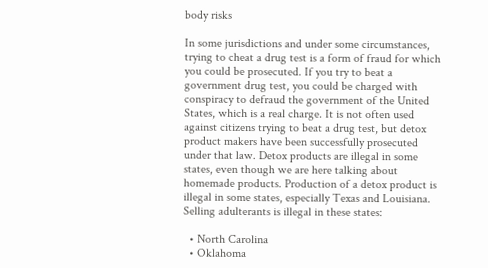body risks

In some jurisdictions and under some circumstances, trying to cheat a drug test is a form of fraud for which you could be prosecuted. If you try to beat a government drug test, you could be charged with conspiracy to defraud the government of the United States, which is a real charge. It is not often used against citizens trying to beat a drug test, but detox product makers have been successfully prosecuted under that law. Detox products are illegal in some states, even though we are here talking about homemade products. Production of a detox product is illegal in some states, especially Texas and Louisiana. Selling adulterants is illegal in these states:

  • North Carolina
  • Oklahoma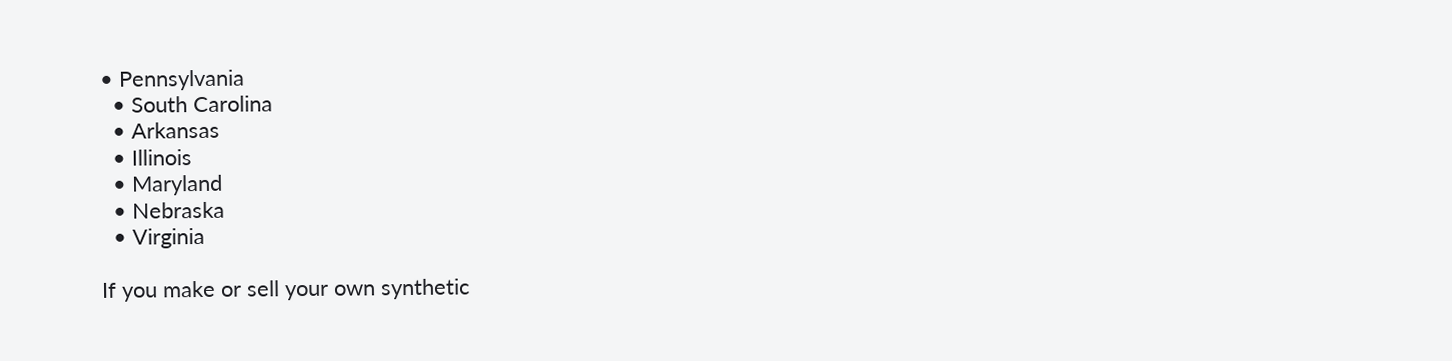• Pennsylvania
  • South Carolina
  • Arkansas
  • Illinois
  • Maryland
  • Nebraska
  • Virginia

If you make or sell your own synthetic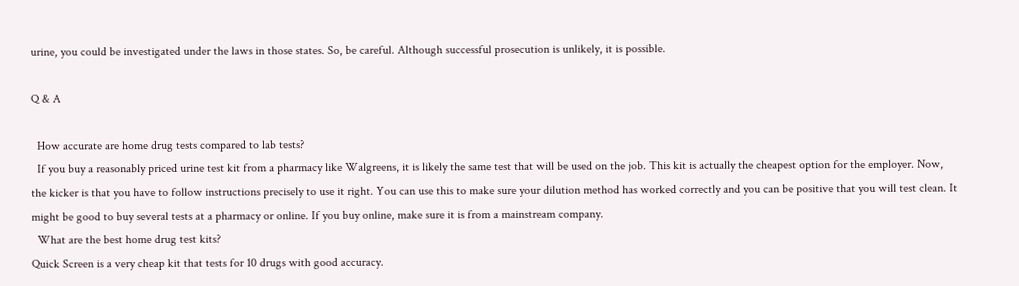urine, you could be investigated under the laws in those states. So, be careful. Although successful prosecution is unlikely, it is possible.

Q & A

  How accurate are home drug tests compared to lab tests?
  If you buy a reasonably priced urine test kit from a pharmacy like Walgreens, it is likely the same test that will be used on the job. This kit is actually the cheapest option for the employer. Now, the kicker is that you have to follow instructions precisely to use it right. You can use this to make sure your dilution method has worked correctly and you can be positive that you will test clean. It might be good to buy several tests at a pharmacy or online. If you buy online, make sure it is from a mainstream company.
  What are the best home drug test kits?
Quick Screen is a very cheap kit that tests for 10 drugs with good accuracy.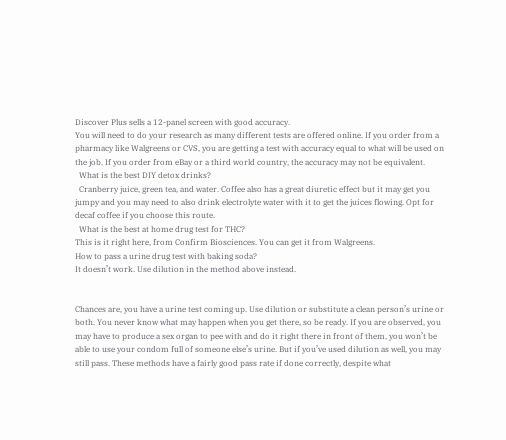Discover Plus sells a 12-panel screen with good accuracy.
You will need to do your research as many different tests are offered online. If you order from a pharmacy like Walgreens or CVS, you are getting a test with accuracy equal to what will be used on the job. If you order from eBay or a third world country, the accuracy may not be equivalent.
  What is the best DIY detox drinks?
  Cranberry juice, green tea, and water. Coffee also has a great diuretic effect but it may get you jumpy and you may need to also drink electrolyte water with it to get the juices flowing. Opt for decaf coffee if you choose this route.
  What is the best at home drug test for THC?
This is it right here, from Confirm Biosciences. You can get it from Walgreens.
How to pass a urine drug test with baking soda?
It doesn’t work. Use dilution in the method above instead.


Chances are, you have a urine test coming up. Use dilution or substitute a clean person’s urine or both. You never know what may happen when you get there, so be ready. If you are observed, you may have to produce a sex organ to pee with and do it right there in front of them, you won’t be able to use your condom full of someone else’s urine. But if you’ve used dilution as well, you may still pass. These methods have a fairly good pass rate if done correctly, despite what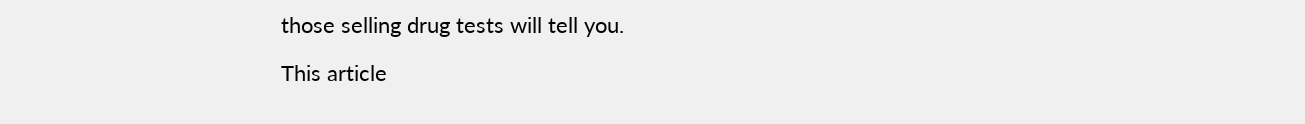those selling drug tests will tell you.

This article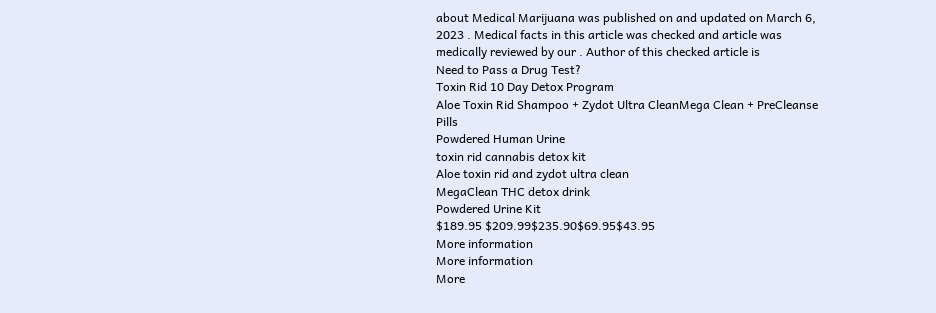about Medical Marijuana was published on and updated on March 6, 2023 . Medical facts in this article was checked and article was medically reviewed by our . Author of this checked article is
Need to Pass a Drug Test?
Toxin Rid 10 Day Detox Program
Aloe Toxin Rid Shampoo + Zydot Ultra CleanMega Clean + PreCleanse Pills
Powdered Human Urine
toxin rid cannabis detox kit
Aloe toxin rid and zydot ultra clean
MegaClean THC detox drink
Powdered Urine Kit
$189.95 $209.99$235.90$69.95$43.95
More information
More information
More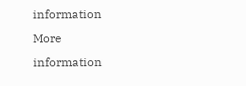information
More information